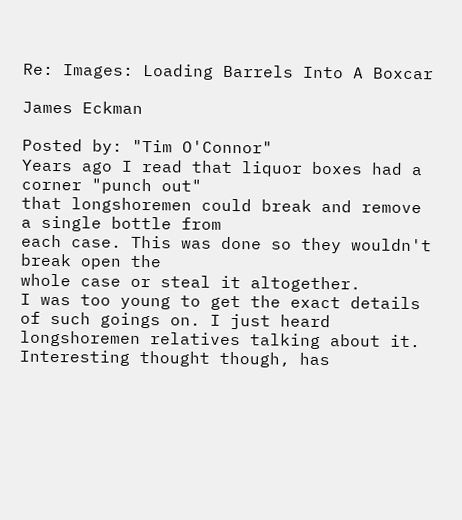Re: Images: Loading Barrels Into A Boxcar

James Eckman

Posted by: "Tim O'Connor"
Years ago I read that liquor boxes had a corner "punch out"
that longshoremen could break and remove a single bottle from
each case. This was done so they wouldn't break open the
whole case or steal it altogether.
I was too young to get the exact details of such goings on. I just heard longshoremen relatives talking about it. Interesting thought though, has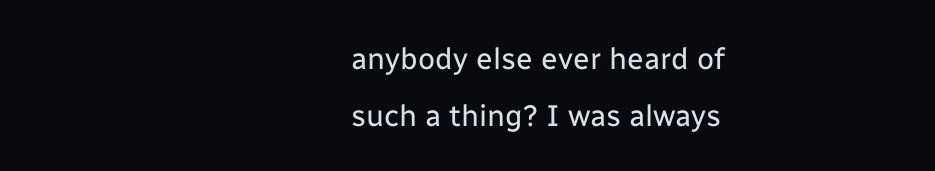anybody else ever heard of such a thing? I was always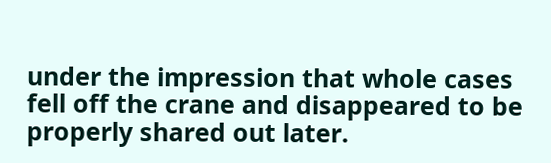under the impression that whole cases fell off the crane and disappeared to be properly shared out later.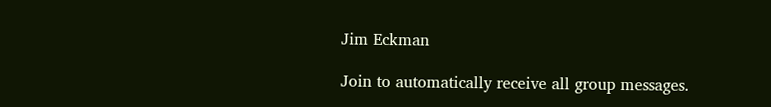Jim Eckman

Join to automatically receive all group messages.